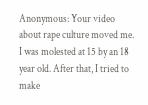Anonymous: Your video about rape culture moved me. I was molested at 15 by an 18 year old. After that, I tried to make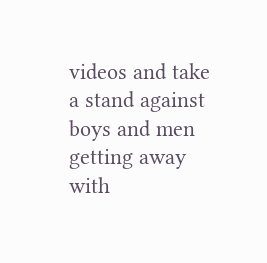videos and take a stand against boys and men getting away with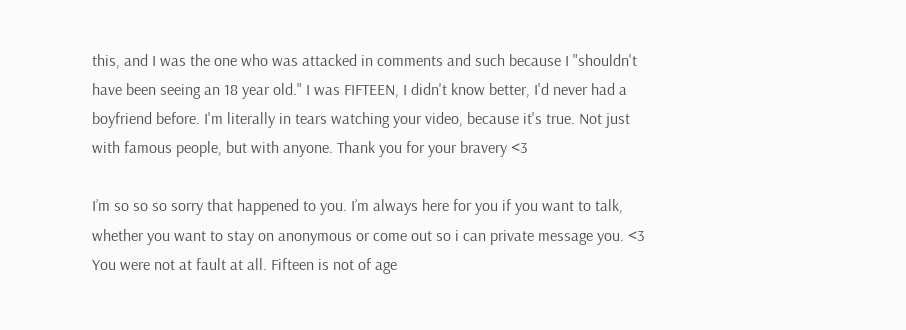this, and I was the one who was attacked in comments and such because I "shouldn't have been seeing an 18 year old." I was FIFTEEN, I didn't know better, I'd never had a boyfriend before. I'm literally in tears watching your video, because it's true. Not just with famous people, but with anyone. Thank you for your bravery <3

I’m so so so sorry that happened to you. I’m always here for you if you want to talk, whether you want to stay on anonymous or come out so i can private message you. <3 You were not at fault at all. Fifteen is not of age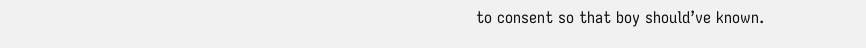to consent so that boy should’ve known.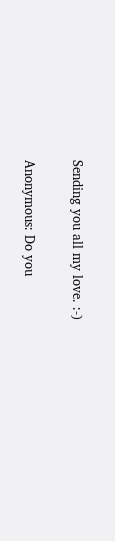Sending you all my love. :-)

Anonymous: Do you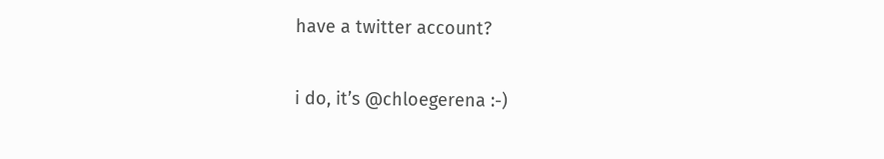have a twitter account?

i do, it’s @chloegerena :-)